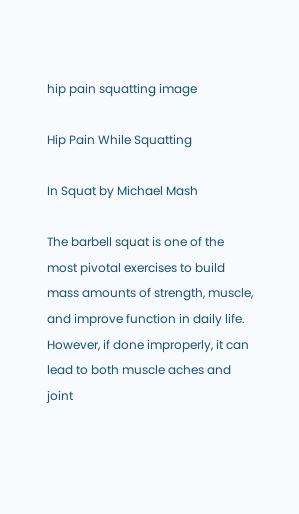hip pain squatting image

Hip Pain While Squatting

In Squat by Michael Mash

The barbell squat is one of the most pivotal exercises to build mass amounts of strength, muscle, and improve function in daily life. However, if done improperly, it can lead to both muscle aches and joint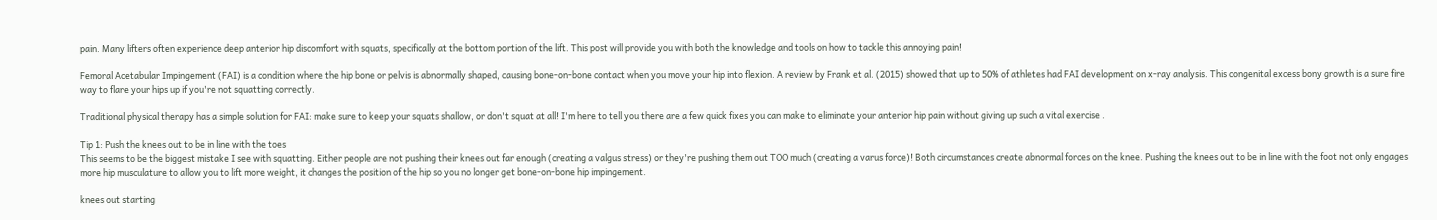pain. Many lifters often experience deep anterior hip discomfort with squats, specifically at the bottom portion of the lift. This post will provide you with both the knowledge and tools on how to tackle this annoying pain!

Femoral Acetabular Impingement (FAI) is a condition where the hip bone or pelvis is abnormally shaped, causing bone-on-bone contact when you move your hip into flexion. A review by Frank et al. (2015) showed that up to 50% of athletes had FAI development on x-ray analysis. This congenital excess bony growth is a sure fire way to flare your hips up if you're not squatting correctly.

Traditional physical therapy has a simple solution for FAI: make sure to keep your squats shallow, or don't squat at all! I'm here to tell you there are a few quick fixes you can make to eliminate your anterior hip pain without giving up such a vital exercise .

Tip 1: Push the knees out to be in line with the toes
This seems to be the biggest mistake I see with squatting. Either people are not pushing their knees out far enough (creating a valgus stress) or they're pushing them out TOO much (creating a varus force)! Both circumstances create abnormal forces on the knee. Pushing the knees out to be in line with the foot not only engages more hip musculature to allow you to lift more weight, it changes the position of the hip so you no longer get bone-on-bone hip impingement.

knees out starting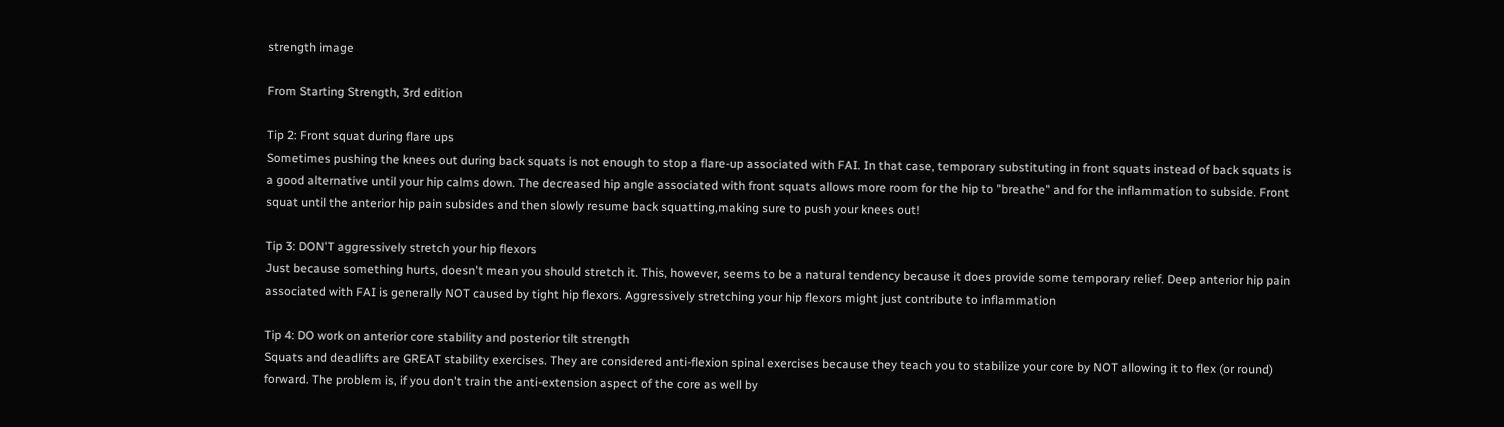strength image

From Starting Strength, 3rd edition

Tip 2: Front squat during flare ups
Sometimes pushing the knees out during back squats is not enough to stop a flare-up associated with FAI. In that case, temporary substituting in front squats instead of back squats is a good alternative until your hip calms down. The decreased hip angle associated with front squats allows more room for the hip to "breathe" and for the inflammation to subside. Front squat until the anterior hip pain subsides and then slowly resume back squatting,making sure to push your knees out!

Tip 3: DON'T aggressively stretch your hip flexors
Just because something hurts, doesn't mean you should stretch it. This, however, seems to be a natural tendency because it does provide some temporary relief. Deep anterior hip pain associated with FAI is generally NOT caused by tight hip flexors. Aggressively stretching your hip flexors might just contribute to inflammation

Tip 4: DO work on anterior core stability and posterior tilt strength
Squats and deadlifts are GREAT stability exercises. They are considered anti-flexion spinal exercises because they teach you to stabilize your core by NOT allowing it to flex (or round) forward. The problem is, if you don't train the anti-extension aspect of the core as well by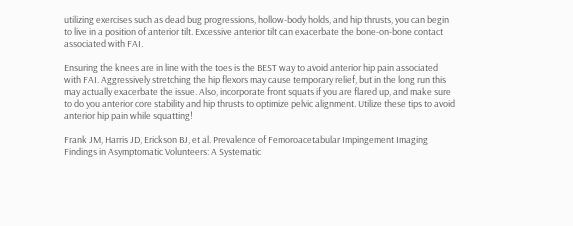utilizing exercises such as dead bug progressions, hollow-body holds, and hip thrusts, you can begin to live in a position of anterior tilt. Excessive anterior tilt can exacerbate the bone-on-bone contact associated with FAI.

Ensuring the knees are in line with the toes is the BEST way to avoid anterior hip pain associated with FAI. Aggressively stretching the hip flexors may cause temporary relief, but in the long run this may actually exacerbate the issue. Also, incorporate front squats if you are flared up, and make sure to do you anterior core stability and hip thrusts to optimize pelvic alignment. Utilize these tips to avoid anterior hip pain while squatting!

Frank JM, Harris JD, Erickson BJ, et al. Prevalence of Femoroacetabular Impingement Imaging Findings in Asymptomatic Volunteers: A Systematic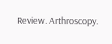Review. Arthroscopy.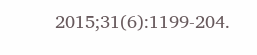2015;31(6):1199-204.